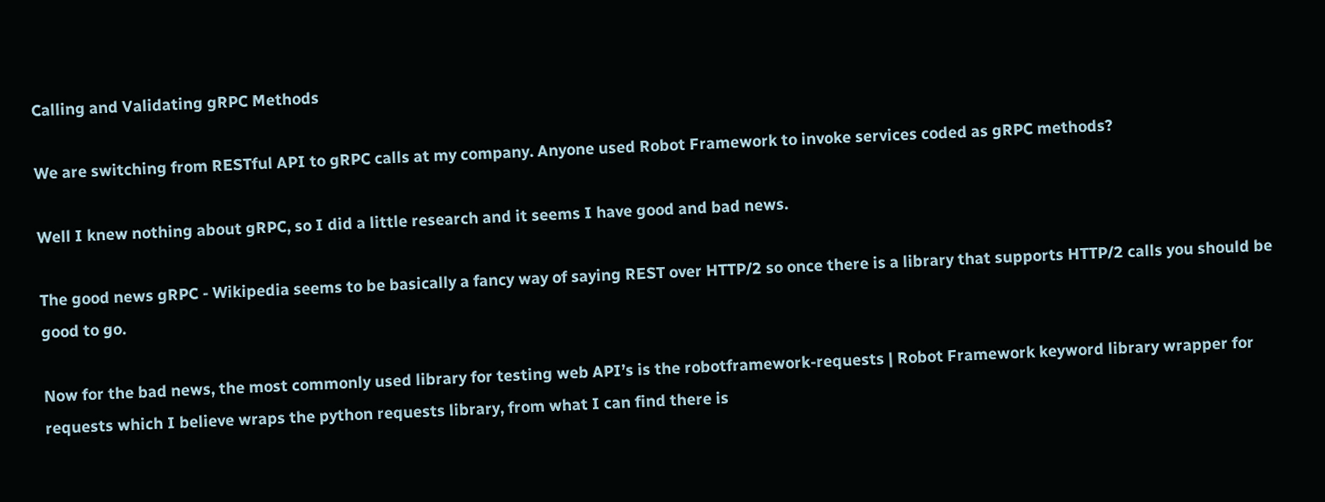Calling and Validating gRPC Methods

We are switching from RESTful API to gRPC calls at my company. Anyone used Robot Framework to invoke services coded as gRPC methods?

Well I knew nothing about gRPC, so I did a little research and it seems I have good and bad news.

The good news gRPC - Wikipedia seems to be basically a fancy way of saying REST over HTTP/2 so once there is a library that supports HTTP/2 calls you should be good to go.

Now for the bad news, the most commonly used library for testing web API’s is the robotframework-requests | Robot Framework keyword library wrapper for requests which I believe wraps the python requests library, from what I can find there is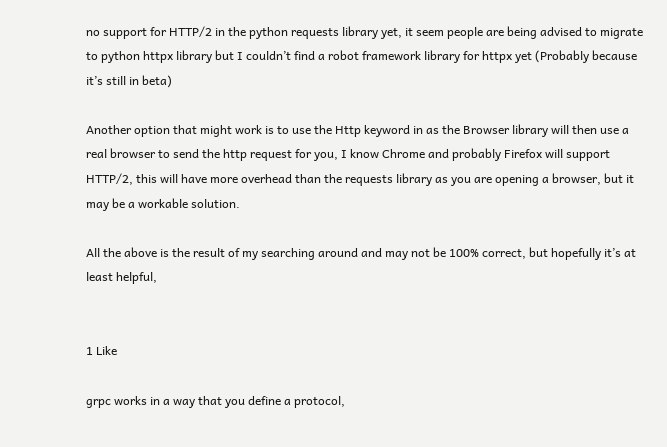no support for HTTP/2 in the python requests library yet, it seem people are being advised to migrate to python httpx library but I couldn’t find a robot framework library for httpx yet (Probably because it’s still in beta)

Another option that might work is to use the Http keyword in as the Browser library will then use a real browser to send the http request for you, I know Chrome and probably Firefox will support HTTP/2, this will have more overhead than the requests library as you are opening a browser, but it may be a workable solution.

All the above is the result of my searching around and may not be 100% correct, but hopefully it’s at least helpful,


1 Like

grpc works in a way that you define a protocol,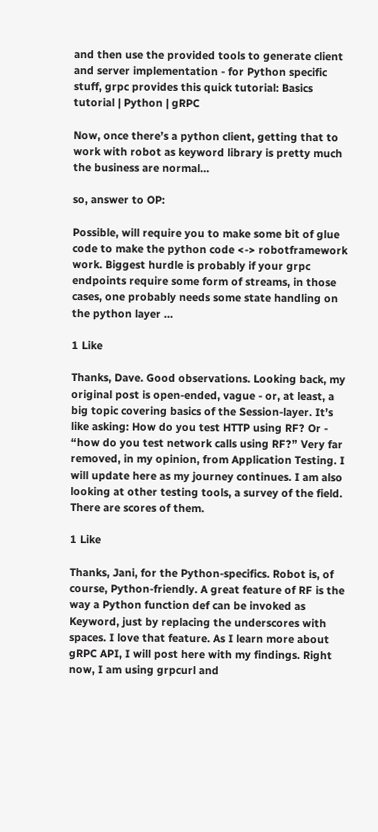and then use the provided tools to generate client and server implementation - for Python specific stuff, grpc provides this quick tutorial: Basics tutorial | Python | gRPC

Now, once there’s a python client, getting that to work with robot as keyword library is pretty much the business are normal…

so, answer to OP:

Possible, will require you to make some bit of glue code to make the python code <-> robotframework work. Biggest hurdle is probably if your grpc endpoints require some form of streams, in those cases, one probably needs some state handling on the python layer …

1 Like

Thanks, Dave. Good observations. Looking back, my original post is open-ended, vague - or, at least, a big topic covering basics of the Session-layer. It’s like asking: How do you test HTTP using RF? Or - “how do you test network calls using RF?” Very far removed, in my opinion, from Application Testing. I will update here as my journey continues. I am also looking at other testing tools, a survey of the field. There are scores of them.

1 Like

Thanks, Jani, for the Python-specifics. Robot is, of course, Python-friendly. A great feature of RF is the way a Python function def can be invoked as Keyword, just by replacing the underscores with spaces. I love that feature. As I learn more about gRPC API, I will post here with my findings. Right now, I am using grpcurl and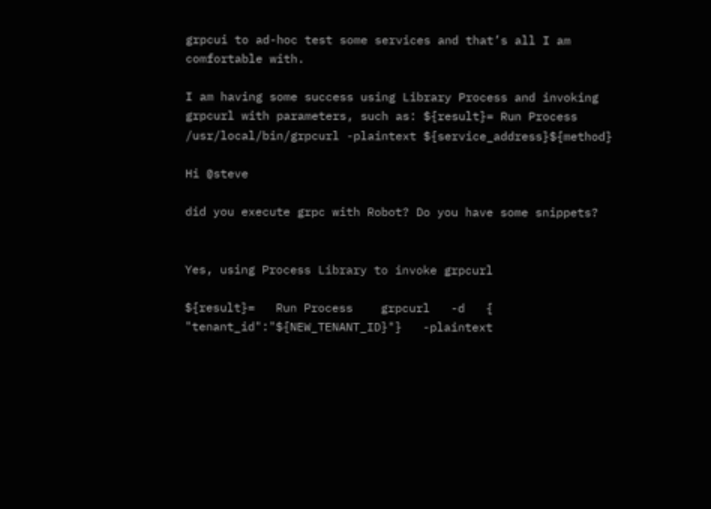grpcui to ad-hoc test some services and that’s all I am comfortable with.

I am having some success using Library Process and invoking grpcurl with parameters, such as: ${result}= Run Process /usr/local/bin/grpcurl -plaintext ${service_address}${method}

Hi @steve

did you execute grpc with Robot? Do you have some snippets?


Yes, using Process Library to invoke grpcurl

${result}=   Run Process    grpcurl   -d   { "tenant_id":"${NEW_TENANT_ID}"}   -plaintext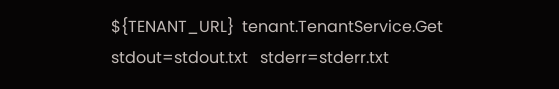${TENANT_URL}  tenant.TenantService.Get   stdout=stdout.txt   stderr=stderr.txt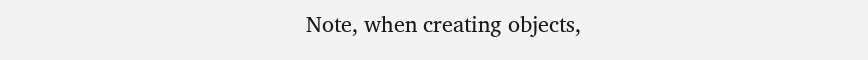Note, when creating objects,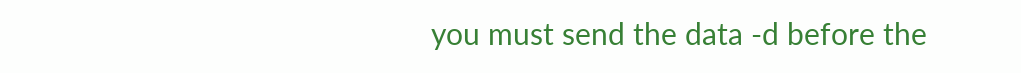you must send the data -d before the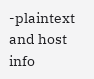-plaintext and host info